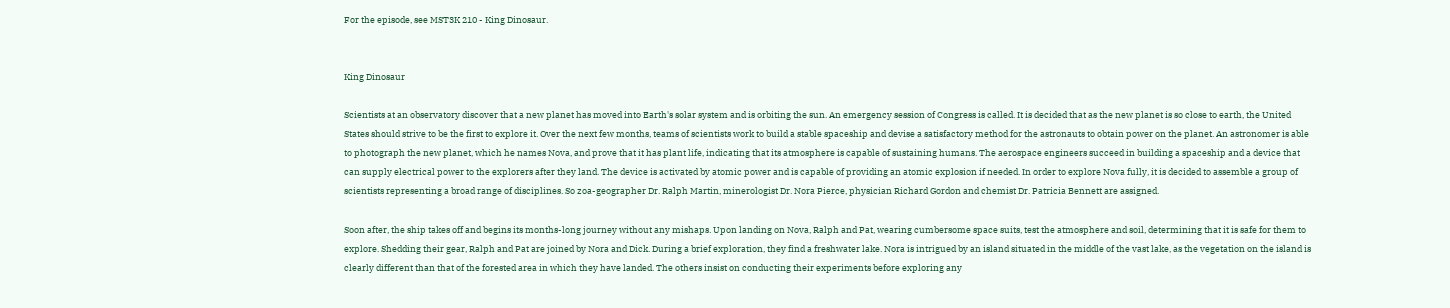For the episode, see MST3K 210 - King Dinosaur.


King Dinosaur

Scientists at an observatory discover that a new planet has moved into Earth's solar system and is orbiting the sun. An emergency session of Congress is called. It is decided that as the new planet is so close to earth, the United States should strive to be the first to explore it. Over the next few months, teams of scientists work to build a stable spaceship and devise a satisfactory method for the astronauts to obtain power on the planet. An astronomer is able to photograph the new planet, which he names Nova, and prove that it has plant life, indicating that its atmosphere is capable of sustaining humans. The aerospace engineers succeed in building a spaceship and a device that can supply electrical power to the explorers after they land. The device is activated by atomic power and is capable of providing an atomic explosion if needed. In order to explore Nova fully, it is decided to assemble a group of scientists representing a broad range of disciplines. So zoa-geographer Dr. Ralph Martin, minerologist Dr. Nora Pierce, physician Richard Gordon and chemist Dr. Patricia Bennett are assigned.

Soon after, the ship takes off and begins its months-long journey without any mishaps. Upon landing on Nova, Ralph and Pat, wearing cumbersome space suits, test the atmosphere and soil, determining that it is safe for them to explore. Shedding their gear, Ralph and Pat are joined by Nora and Dick. During a brief exploration, they find a freshwater lake. Nora is intrigued by an island situated in the middle of the vast lake, as the vegetation on the island is clearly different than that of the forested area in which they have landed. The others insist on conducting their experiments before exploring any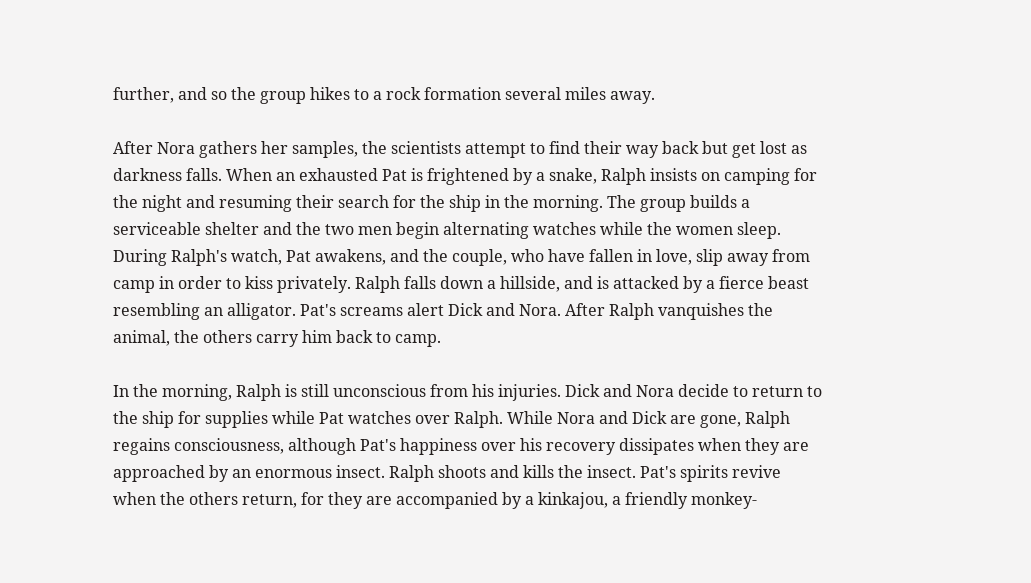further, and so the group hikes to a rock formation several miles away.

After Nora gathers her samples, the scientists attempt to find their way back but get lost as darkness falls. When an exhausted Pat is frightened by a snake, Ralph insists on camping for the night and resuming their search for the ship in the morning. The group builds a serviceable shelter and the two men begin alternating watches while the women sleep. During Ralph's watch, Pat awakens, and the couple, who have fallen in love, slip away from camp in order to kiss privately. Ralph falls down a hillside, and is attacked by a fierce beast resembling an alligator. Pat's screams alert Dick and Nora. After Ralph vanquishes the animal, the others carry him back to camp.

In the morning, Ralph is still unconscious from his injuries. Dick and Nora decide to return to the ship for supplies while Pat watches over Ralph. While Nora and Dick are gone, Ralph regains consciousness, although Pat's happiness over his recovery dissipates when they are approached by an enormous insect. Ralph shoots and kills the insect. Pat's spirits revive when the others return, for they are accompanied by a kinkajou, a friendly monkey-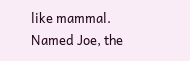like mammal. Named Joe, the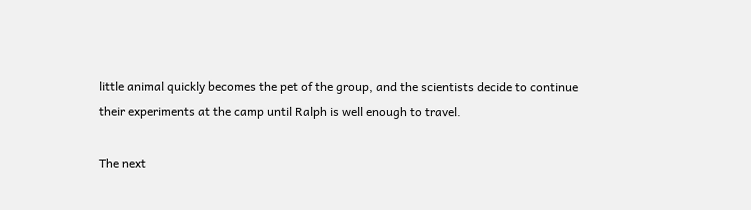little animal quickly becomes the pet of the group, and the scientists decide to continue their experiments at the camp until Ralph is well enough to travel.

The next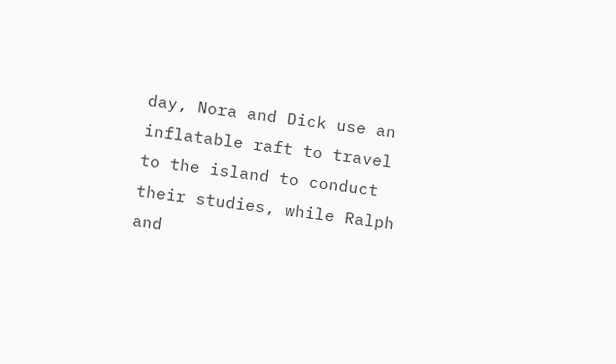day, Nora and Dick use an inflatable raft to travel to the island to conduct their studies, while Ralph and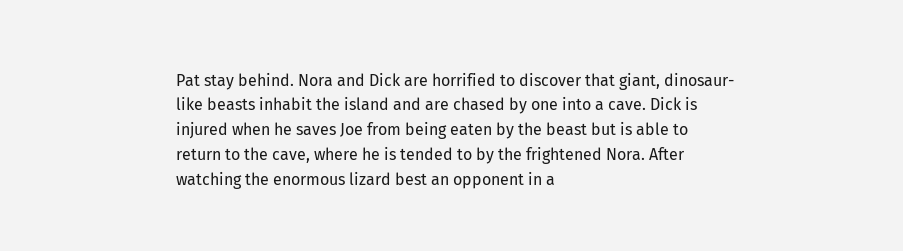Pat stay behind. Nora and Dick are horrified to discover that giant, dinosaur-like beasts inhabit the island and are chased by one into a cave. Dick is injured when he saves Joe from being eaten by the beast but is able to return to the cave, where he is tended to by the frightened Nora. After watching the enormous lizard best an opponent in a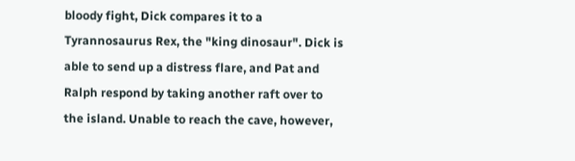bloody fight, Dick compares it to a Tyrannosaurus Rex, the "king dinosaur". Dick is able to send up a distress flare, and Pat and Ralph respond by taking another raft over to the island. Unable to reach the cave, however,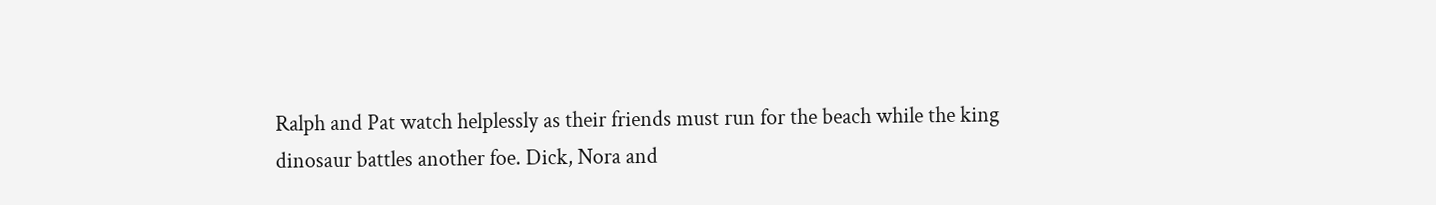Ralph and Pat watch helplessly as their friends must run for the beach while the king dinosaur battles another foe. Dick, Nora and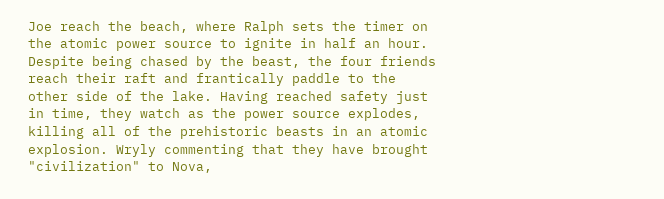Joe reach the beach, where Ralph sets the timer on the atomic power source to ignite in half an hour. Despite being chased by the beast, the four friends reach their raft and frantically paddle to the other side of the lake. Having reached safety just in time, they watch as the power source explodes, killing all of the prehistoric beasts in an atomic explosion. Wryly commenting that they have brought "civilization" to Nova,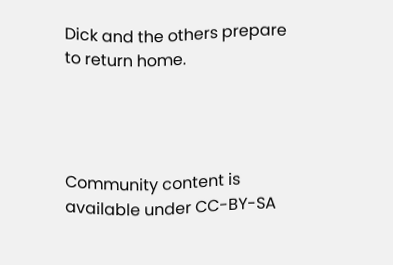Dick and the others prepare to return home.




Community content is available under CC-BY-SA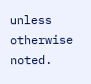unless otherwise noted.